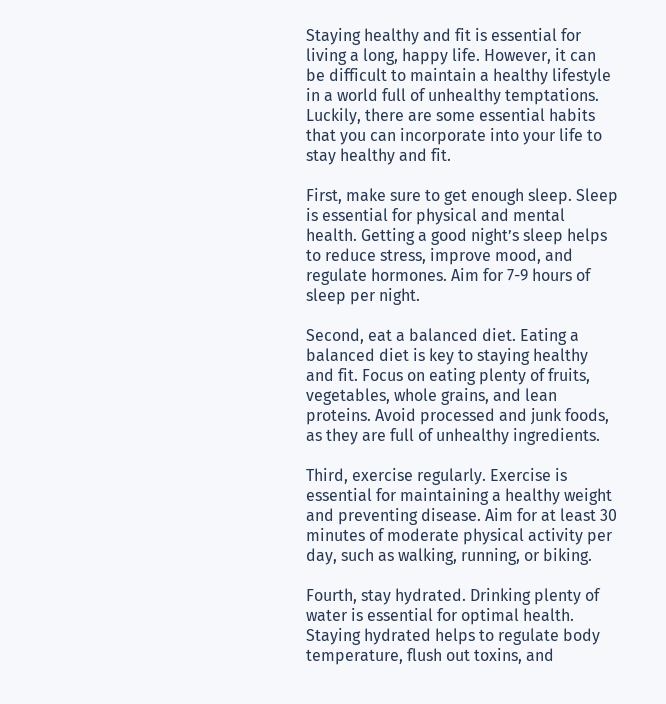Staying healthy and fit is essential for living a long, happy life. However, it can be difficult to maintain a healthy lifestyle in a world full of unhealthy temptations. Luckily, there are some essential habits that you can incorporate into your life to stay healthy and fit.

First, make sure to get enough sleep. Sleep is essential for physical and mental health. Getting a good night’s sleep helps to reduce stress, improve mood, and regulate hormones. Aim for 7-9 hours of sleep per night.

Second, eat a balanced diet. Eating a balanced diet is key to staying healthy and fit. Focus on eating plenty of fruits, vegetables, whole grains, and lean proteins. Avoid processed and junk foods, as they are full of unhealthy ingredients.

Third, exercise regularly. Exercise is essential for maintaining a healthy weight and preventing disease. Aim for at least 30 minutes of moderate physical activity per day, such as walking, running, or biking.

Fourth, stay hydrated. Drinking plenty of water is essential for optimal health. Staying hydrated helps to regulate body temperature, flush out toxins, and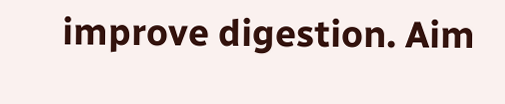improve digestion. Aim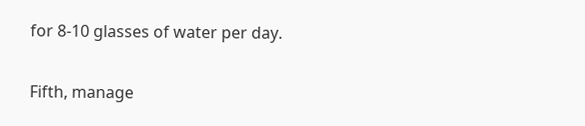for 8-10 glasses of water per day.

Fifth, manage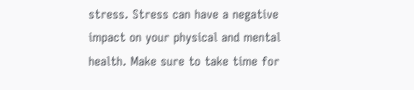stress. Stress can have a negative impact on your physical and mental health. Make sure to take time for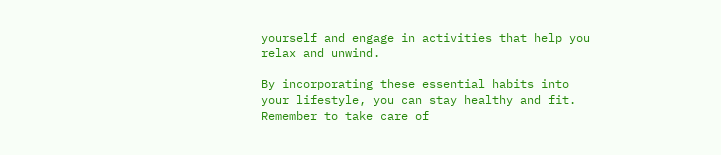yourself and engage in activities that help you relax and unwind.

By incorporating these essential habits into your lifestyle, you can stay healthy and fit. Remember to take care of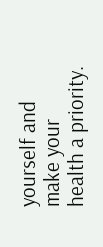yourself and make your health a priority.